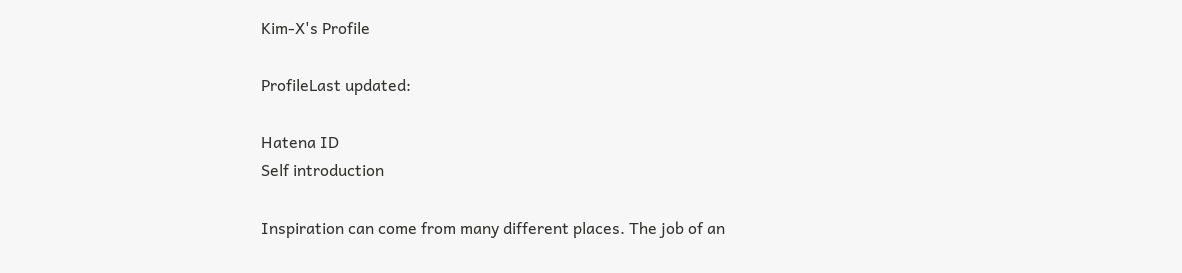Kim-X's Profile

ProfileLast updated:

Hatena ID
Self introduction

Inspiration can come from many different places. The job of an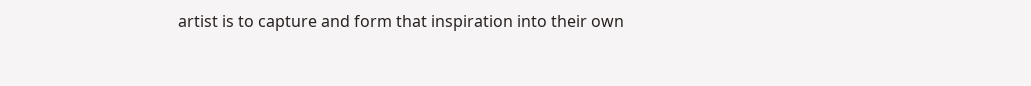artist is to capture and form that inspiration into their own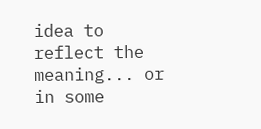idea to reflect the meaning... or in some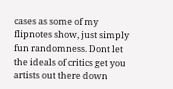cases as some of my flipnotes show, just simply fun randomness. Dont let the ideals of critics get you artists out there down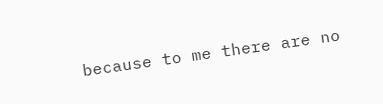because to me there are no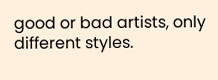good or bad artists, only different styles.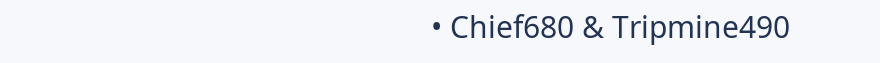• Chief680 & Tripmine490